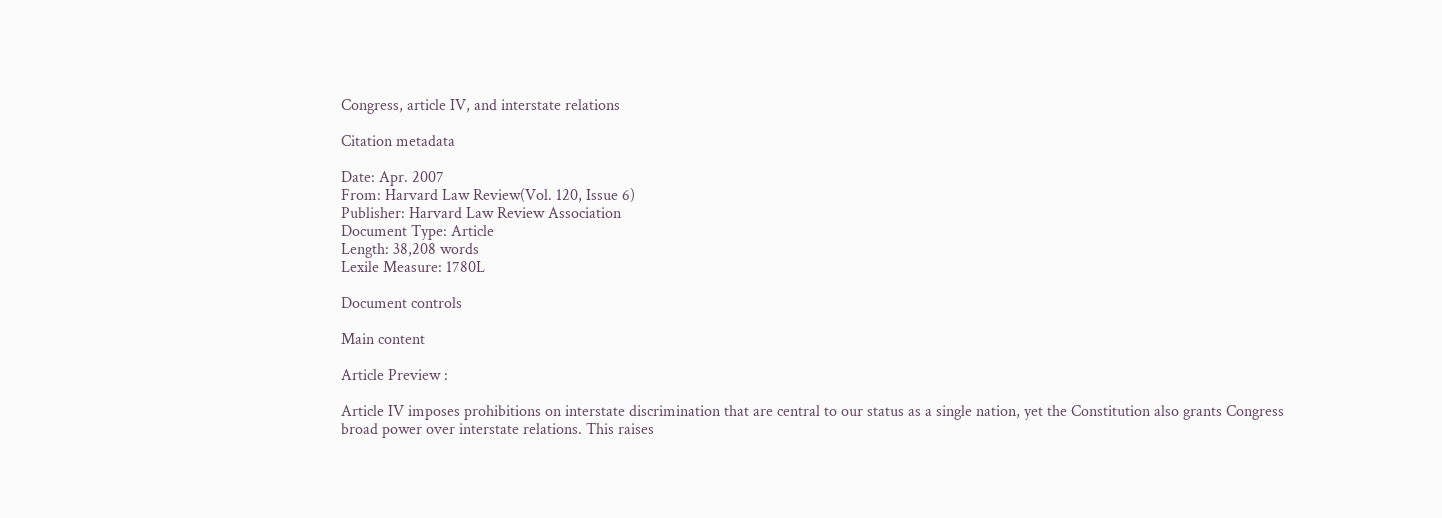Congress, article IV, and interstate relations

Citation metadata

Date: Apr. 2007
From: Harvard Law Review(Vol. 120, Issue 6)
Publisher: Harvard Law Review Association
Document Type: Article
Length: 38,208 words
Lexile Measure: 1780L

Document controls

Main content

Article Preview :

Article IV imposes prohibitions on interstate discrimination that are central to our status as a single nation, yet the Constitution also grants Congress broad power over interstate relations. This raises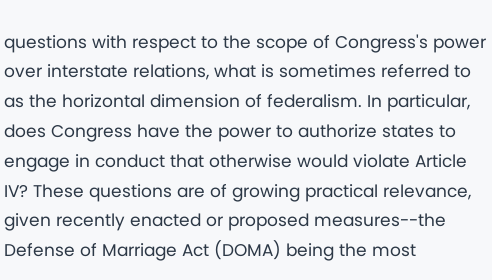questions with respect to the scope of Congress's power over interstate relations, what is sometimes referred to as the horizontal dimension of federalism. In particular, does Congress have the power to authorize states to engage in conduct that otherwise would violate Article IV? These questions are of growing practical relevance, given recently enacted or proposed measures--the Defense of Marriage Act (DOMA) being the most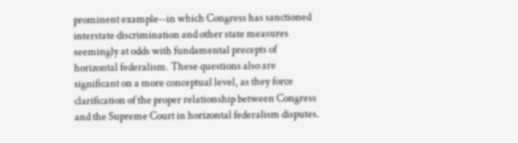prominent example--in which Congress has sanctioned interstate discrimination and other state measures seemingly at odds with fundamental precepts of horizontal federalism. These questions also are significant on a more conceptual level, as they force clarification of the proper relationship between Congress and the Supreme Court in horizontal federalism disputes.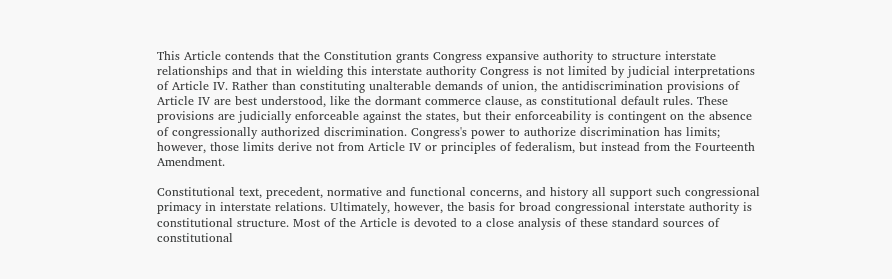This Article contends that the Constitution grants Congress expansive authority to structure interstate relationships and that in wielding this interstate authority Congress is not limited by judicial interpretations of Article IV. Rather than constituting unalterable demands of union, the antidiscrimination provisions of Article IV are best understood, like the dormant commerce clause, as constitutional default rules. These provisions are judicially enforceable against the states, but their enforceability is contingent on the absence of congressionally authorized discrimination. Congress's power to authorize discrimination has limits; however, those limits derive not from Article IV or principles of federalism, but instead from the Fourteenth Amendment.

Constitutional text, precedent, normative and functional concerns, and history all support such congressional primacy in interstate relations. Ultimately, however, the basis for broad congressional interstate authority is constitutional structure. Most of the Article is devoted to a close analysis of these standard sources of constitutional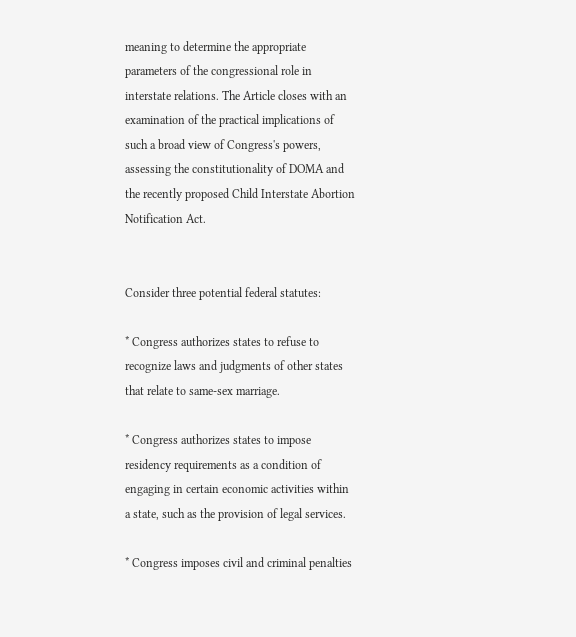meaning to determine the appropriate parameters of the congressional role in interstate relations. The Article closes with an examination of the practical implications of such a broad view of Congress's powers, assessing the constitutionality of DOMA and the recently proposed Child Interstate Abortion Notification Act.


Consider three potential federal statutes:

* Congress authorizes states to refuse to recognize laws and judgments of other states that relate to same-sex marriage.

* Congress authorizes states to impose residency requirements as a condition of engaging in certain economic activities within a state, such as the provision of legal services.

* Congress imposes civil and criminal penalties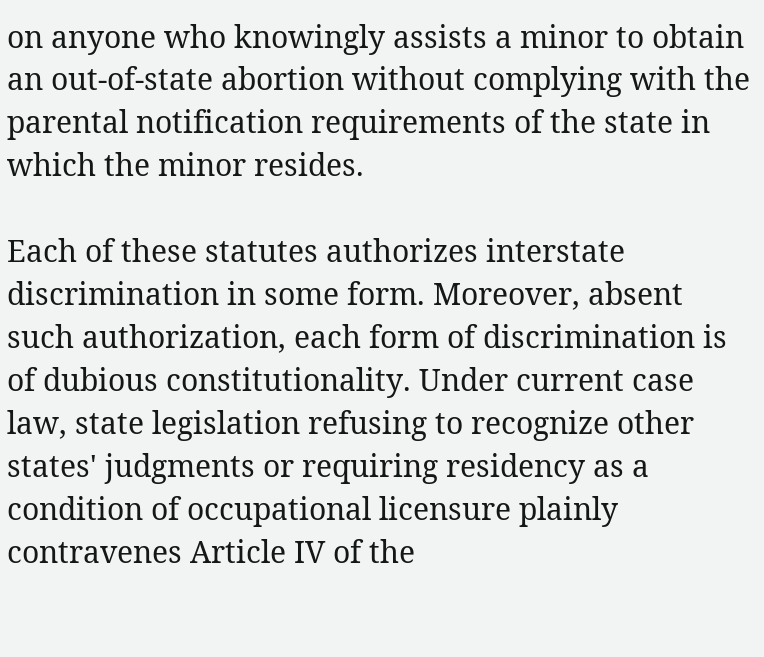on anyone who knowingly assists a minor to obtain an out-of-state abortion without complying with the parental notification requirements of the state in which the minor resides.

Each of these statutes authorizes interstate discrimination in some form. Moreover, absent such authorization, each form of discrimination is of dubious constitutionality. Under current case law, state legislation refusing to recognize other states' judgments or requiring residency as a condition of occupational licensure plainly contravenes Article IV of the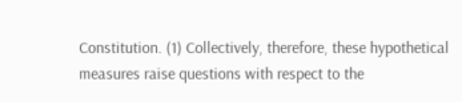Constitution. (1) Collectively, therefore, these hypothetical measures raise questions with respect to the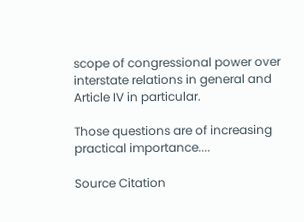scope of congressional power over interstate relations in general and Article IV in particular.

Those questions are of increasing practical importance....

Source Citation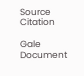Source Citation

Gale Document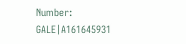Number: GALE|A161645931